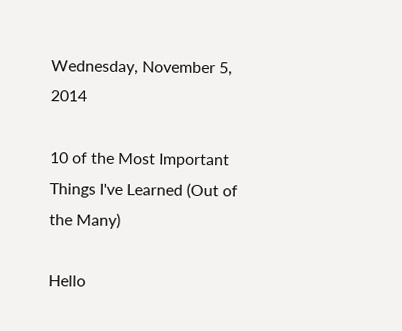Wednesday, November 5, 2014

10 of the Most Important Things I've Learned (Out of the Many)

Hello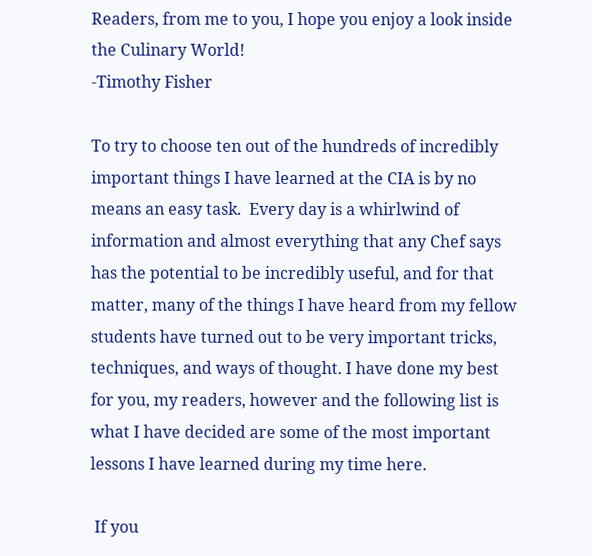Readers, from me to you, I hope you enjoy a look inside the Culinary World!
-Timothy Fisher

To try to choose ten out of the hundreds of incredibly important things I have learned at the CIA is by no means an easy task.  Every day is a whirlwind of information and almost everything that any Chef says has the potential to be incredibly useful, and for that matter, many of the things I have heard from my fellow students have turned out to be very important tricks, techniques, and ways of thought. I have done my best for you, my readers, however and the following list is what I have decided are some of the most important lessons I have learned during my time here.

 If you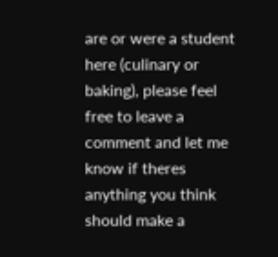are or were a student here (culinary or baking), please feel free to leave a comment and let me know if theres anything you think should make a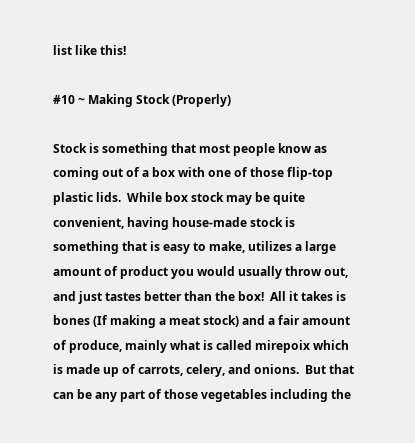list like this!

#10 ~ Making Stock (Properly)

Stock is something that most people know as coming out of a box with one of those flip-top plastic lids.  While box stock may be quite convenient, having house-made stock is something that is easy to make, utilizes a large amount of product you would usually throw out, and just tastes better than the box!  All it takes is bones (If making a meat stock) and a fair amount of produce, mainly what is called mirepoix which is made up of carrots, celery, and onions.  But that can be any part of those vegetables including the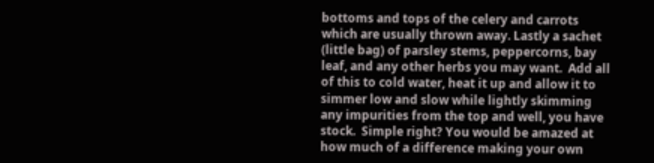bottoms and tops of the celery and carrots which are usually thrown away. Lastly a sachet (little bag) of parsley stems, peppercorns, bay leaf, and any other herbs you may want.  Add all of this to cold water, heat it up and allow it to simmer low and slow while lightly skimming any impurities from the top and well, you have stock.  Simple right? You would be amazed at how much of a difference making your own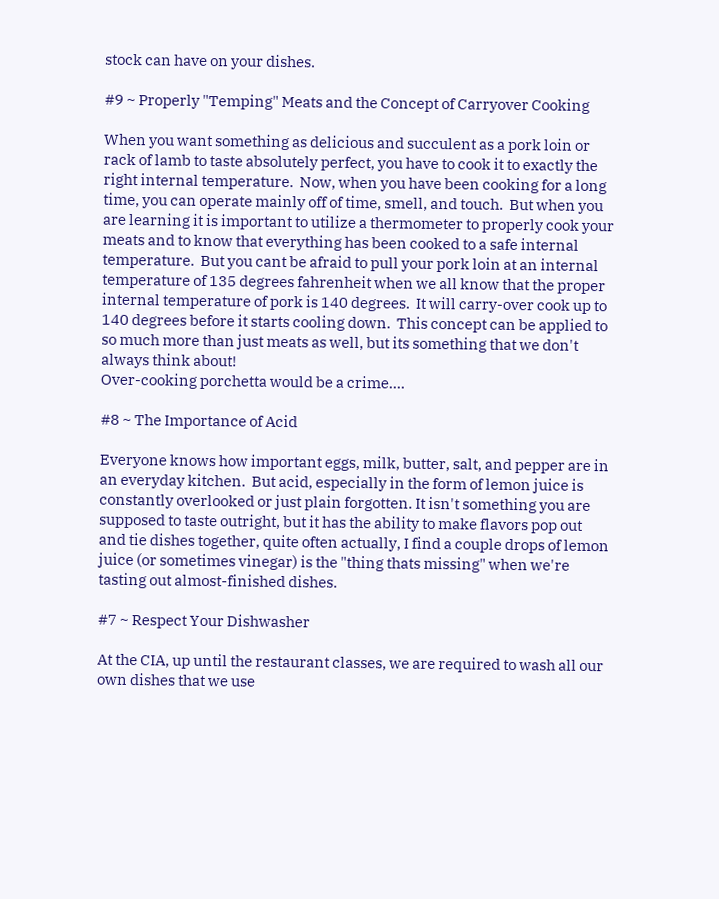stock can have on your dishes.

#9 ~ Properly "Temping" Meats and the Concept of Carryover Cooking

When you want something as delicious and succulent as a pork loin or rack of lamb to taste absolutely perfect, you have to cook it to exactly the right internal temperature.  Now, when you have been cooking for a long time, you can operate mainly off of time, smell, and touch.  But when you are learning it is important to utilize a thermometer to properly cook your meats and to know that everything has been cooked to a safe internal temperature.  But you cant be afraid to pull your pork loin at an internal temperature of 135 degrees fahrenheit when we all know that the proper internal temperature of pork is 140 degrees.  It will carry-over cook up to 140 degrees before it starts cooling down.  This concept can be applied to so much more than just meats as well, but its something that we don't always think about!
Over-cooking porchetta would be a crime....

#8 ~ The Importance of Acid

Everyone knows how important eggs, milk, butter, salt, and pepper are in an everyday kitchen.  But acid, especially in the form of lemon juice is constantly overlooked or just plain forgotten. It isn't something you are supposed to taste outright, but it has the ability to make flavors pop out and tie dishes together, quite often actually, I find a couple drops of lemon juice (or sometimes vinegar) is the "thing thats missing" when we're tasting out almost-finished dishes.

#7 ~ Respect Your Dishwasher

At the CIA, up until the restaurant classes, we are required to wash all our own dishes that we use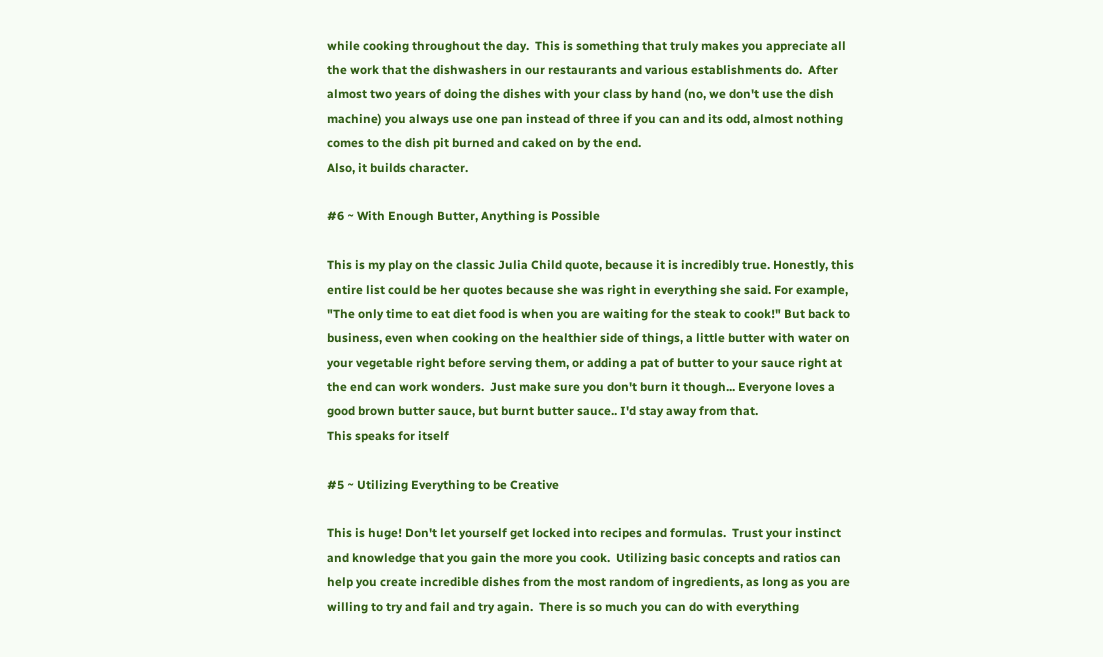while cooking throughout the day.  This is something that truly makes you appreciate all the work that the dishwashers in our restaurants and various establishments do.  After almost two years of doing the dishes with your class by hand (no, we don't use the dish machine) you always use one pan instead of three if you can and its odd, almost nothing comes to the dish pit burned and caked on by the end.
Also, it builds character.

#6 ~ With Enough Butter, Anything is Possible

This is my play on the classic Julia Child quote, because it is incredibly true. Honestly, this entire list could be her quotes because she was right in everything she said. For example, "The only time to eat diet food is when you are waiting for the steak to cook!" But back to business, even when cooking on the healthier side of things, a little butter with water on your vegetable right before serving them, or adding a pat of butter to your sauce right at the end can work wonders.  Just make sure you don't burn it though... Everyone loves a good brown butter sauce, but burnt butter sauce.. I'd stay away from that.
This speaks for itself

#5 ~ Utilizing Everything to be Creative

This is huge! Don't let yourself get locked into recipes and formulas.  Trust your instinct and knowledge that you gain the more you cook.  Utilizing basic concepts and ratios can help you create incredible dishes from the most random of ingredients, as long as you are willing to try and fail and try again.  There is so much you can do with everything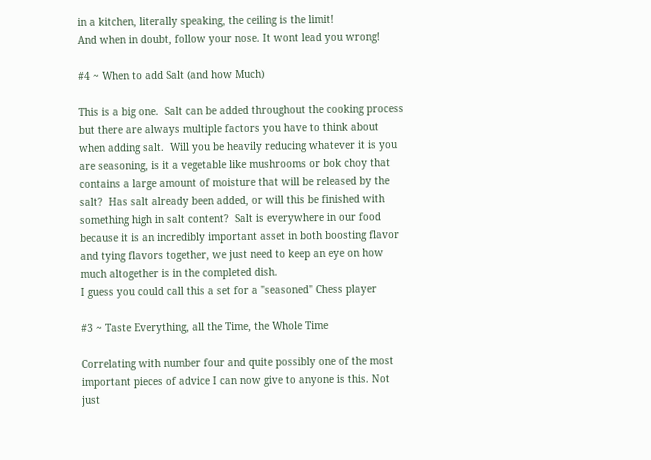in a kitchen, literally speaking, the ceiling is the limit!
And when in doubt, follow your nose. It wont lead you wrong!

#4 ~ When to add Salt (and how Much)

This is a big one.  Salt can be added throughout the cooking process but there are always multiple factors you have to think about when adding salt.  Will you be heavily reducing whatever it is you are seasoning, is it a vegetable like mushrooms or bok choy that contains a large amount of moisture that will be released by the salt?  Has salt already been added, or will this be finished with something high in salt content?  Salt is everywhere in our food because it is an incredibly important asset in both boosting flavor and tying flavors together, we just need to keep an eye on how much altogether is in the completed dish.
I guess you could call this a set for a "seasoned" Chess player

#3 ~ Taste Everything, all the Time, the Whole Time

Correlating with number four and quite possibly one of the most important pieces of advice I can now give to anyone is this. Not just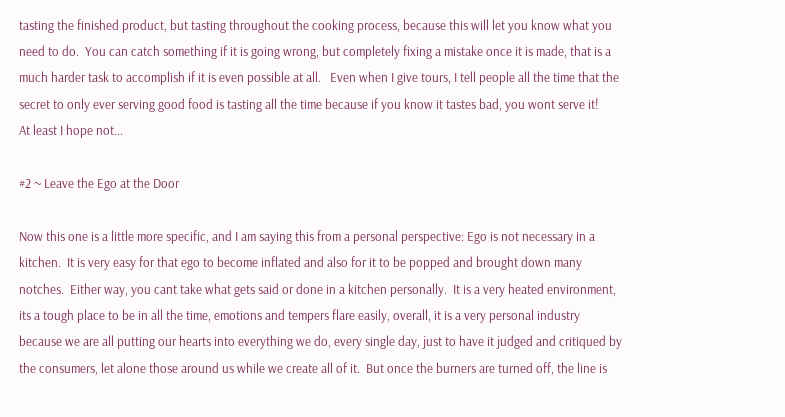tasting the finished product, but tasting throughout the cooking process, because this will let you know what you need to do.  You can catch something if it is going wrong, but completely fixing a mistake once it is made, that is a much harder task to accomplish if it is even possible at all.   Even when I give tours, I tell people all the time that the secret to only ever serving good food is tasting all the time because if you know it tastes bad, you wont serve it!
At least I hope not...

#2 ~ Leave the Ego at the Door

Now this one is a little more specific, and I am saying this from a personal perspective: Ego is not necessary in a kitchen.  It is very easy for that ego to become inflated and also for it to be popped and brought down many notches.  Either way, you cant take what gets said or done in a kitchen personally.  It is a very heated environment, its a tough place to be in all the time, emotions and tempers flare easily, overall, it is a very personal industry because we are all putting our hearts into everything we do, every single day, just to have it judged and critiqued by the consumers, let alone those around us while we create all of it.  But once the burners are turned off, the line is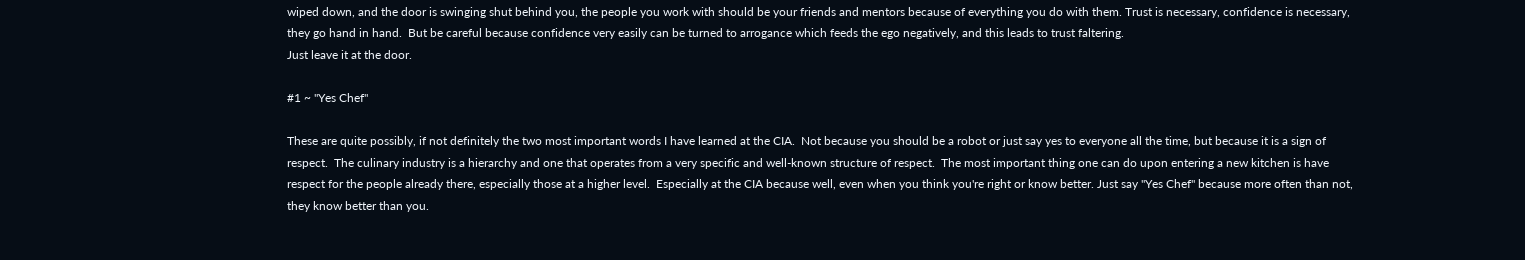wiped down, and the door is swinging shut behind you, the people you work with should be your friends and mentors because of everything you do with them. Trust is necessary, confidence is necessary, they go hand in hand.  But be careful because confidence very easily can be turned to arrogance which feeds the ego negatively, and this leads to trust faltering.
Just leave it at the door.

#1 ~ "Yes Chef"

These are quite possibly, if not definitely the two most important words I have learned at the CIA.  Not because you should be a robot or just say yes to everyone all the time, but because it is a sign of respect.  The culinary industry is a hierarchy and one that operates from a very specific and well-known structure of respect.  The most important thing one can do upon entering a new kitchen is have respect for the people already there, especially those at a higher level.  Especially at the CIA because well, even when you think you're right or know better. Just say "Yes Chef" because more often than not, they know better than you.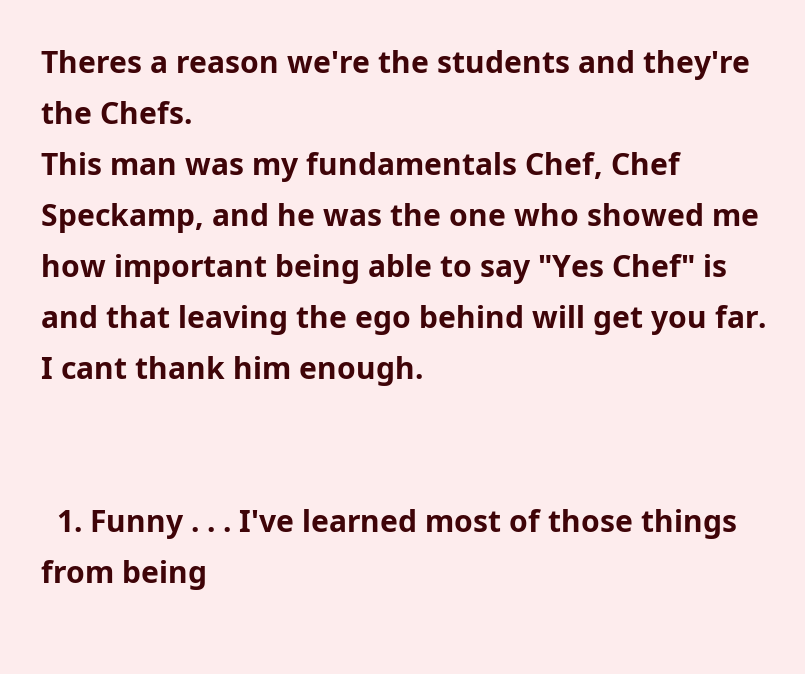Theres a reason we're the students and they're the Chefs.
This man was my fundamentals Chef, Chef Speckamp, and he was the one who showed me how important being able to say "Yes Chef" is and that leaving the ego behind will get you far. I cant thank him enough.


  1. Funny . . . I've learned most of those things from being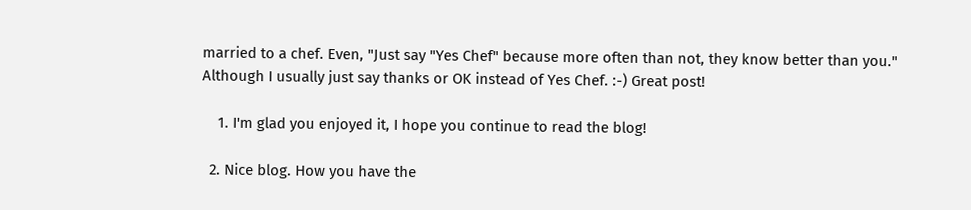married to a chef. Even, "Just say "Yes Chef" because more often than not, they know better than you." Although I usually just say thanks or OK instead of Yes Chef. :-) Great post!

    1. I'm glad you enjoyed it, I hope you continue to read the blog!

  2. Nice blog. How you have the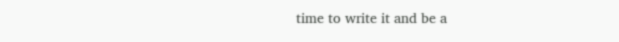time to write it and be a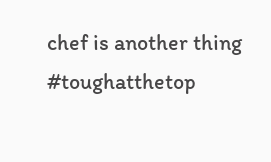chef is another thing #toughatthetop